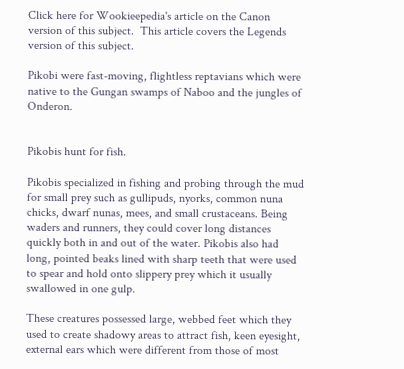Click here for Wookieepedia's article on the Canon version of this subject.  This article covers the Legends version of this subject.

Pikobi were fast-moving, flightless reptavians which were native to the Gungan swamps of Naboo and the jungles of Onderon.


Pikobis hunt for fish.

Pikobis specialized in fishing and probing through the mud for small prey such as gullipuds, nyorks, common nuna chicks, dwarf nunas, mees, and small crustaceans. Being waders and runners, they could cover long distances quickly both in and out of the water. Pikobis also had long, pointed beaks lined with sharp teeth that were used to spear and hold onto slippery prey which it usually swallowed in one gulp.

These creatures possessed large, webbed feet which they used to create shadowy areas to attract fish, keen eyesight, external ears which were different from those of most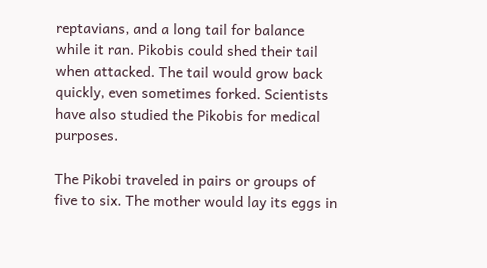reptavians, and a long tail for balance while it ran. Pikobis could shed their tail when attacked. The tail would grow back quickly, even sometimes forked. Scientists have also studied the Pikobis for medical purposes.

The Pikobi traveled in pairs or groups of five to six. The mother would lay its eggs in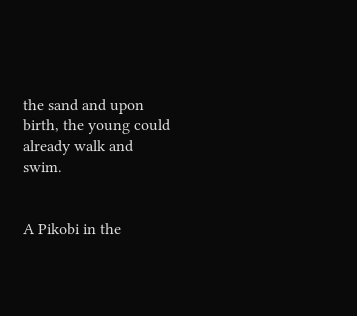the sand and upon birth, the young could already walk and swim.


A Pikobi in the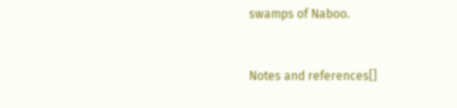swamps of Naboo.


Notes and references[]